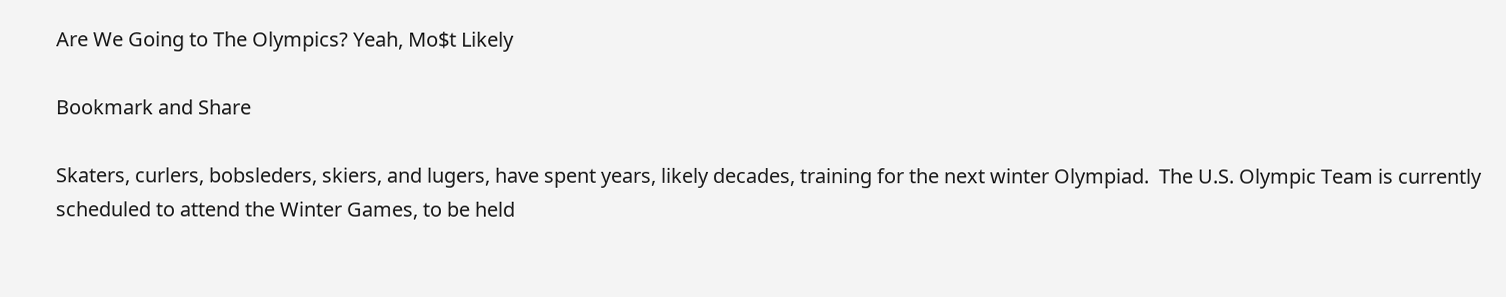Are We Going to The Olympics? Yeah, Mo$t Likely

Bookmark and Share

Skaters, curlers, bobsleders, skiers, and lugers, have spent years, likely decades, training for the next winter Olympiad.  The U.S. Olympic Team is currently scheduled to attend the Winter Games, to be held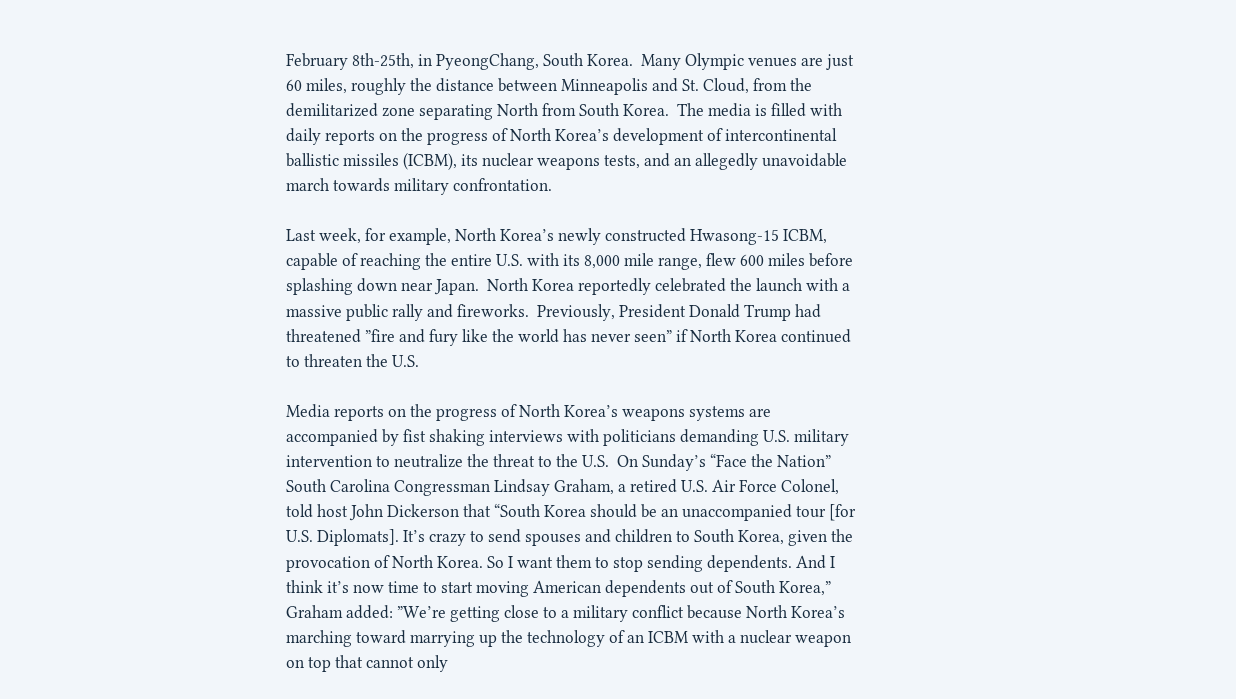February 8th-25th, in PyeongChang, South Korea.  Many Olympic venues are just 60 miles, roughly the distance between Minneapolis and St. Cloud, from the demilitarized zone separating North from South Korea.  The media is filled with daily reports on the progress of North Korea’s development of intercontinental ballistic missiles (ICBM), its nuclear weapons tests, and an allegedly unavoidable march towards military confrontation.

Last week, for example, North Korea’s newly constructed Hwasong-15 ICBM, capable of reaching the entire U.S. with its 8,000 mile range, flew 600 miles before splashing down near Japan.  North Korea reportedly celebrated the launch with a massive public rally and fireworks.  Previously, President Donald Trump had threatened ”fire and fury like the world has never seen” if North Korea continued to threaten the U.S.

Media reports on the progress of North Korea’s weapons systems are accompanied by fist shaking interviews with politicians demanding U.S. military intervention to neutralize the threat to the U.S.  On Sunday’s “Face the Nation” South Carolina Congressman Lindsay Graham, a retired U.S. Air Force Colonel, told host John Dickerson that “South Korea should be an unaccompanied tour [for U.S. Diplomats]. It’s crazy to send spouses and children to South Korea, given the provocation of North Korea. So I want them to stop sending dependents. And I think it’s now time to start moving American dependents out of South Korea,”   Graham added: ”We’re getting close to a military conflict because North Korea’s marching toward marrying up the technology of an ICBM with a nuclear weapon on top that cannot only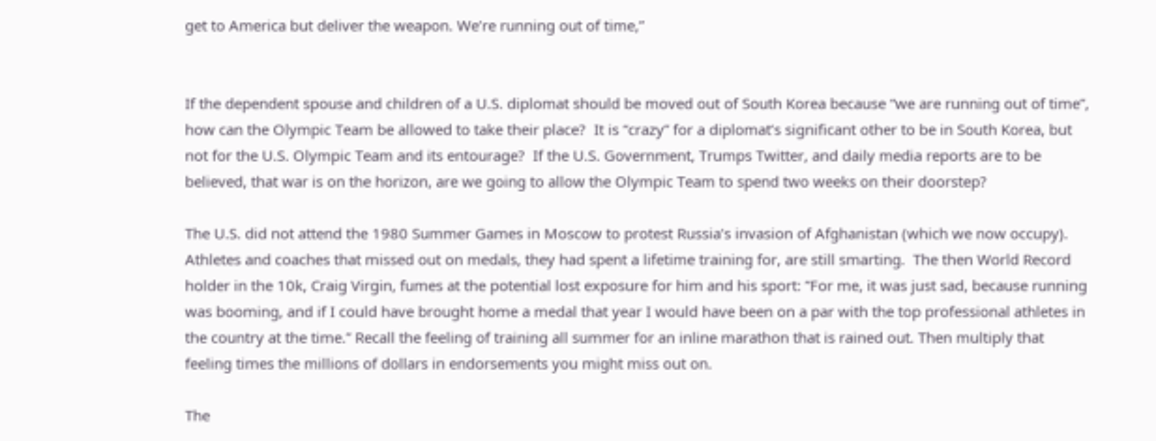get to America but deliver the weapon. We’re running out of time,”


If the dependent spouse and children of a U.S. diplomat should be moved out of South Korea because “we are running out of time”, how can the Olympic Team be allowed to take their place?  It is “crazy” for a diplomat’s significant other to be in South Korea, but not for the U.S. Olympic Team and its entourage?  If the U.S. Government, Trumps Twitter, and daily media reports are to be believed, that war is on the horizon, are we going to allow the Olympic Team to spend two weeks on their doorstep?

The U.S. did not attend the 1980 Summer Games in Moscow to protest Russia’s invasion of Afghanistan (which we now occupy).  Athletes and coaches that missed out on medals, they had spent a lifetime training for, are still smarting.  The then World Record holder in the 10k, Craig Virgin, fumes at the potential lost exposure for him and his sport: ”For me, it was just sad, because running was booming, and if I could have brought home a medal that year I would have been on a par with the top professional athletes in the country at the time.” Recall the feeling of training all summer for an inline marathon that is rained out. Then multiply that feeling times the millions of dollars in endorsements you might miss out on.

The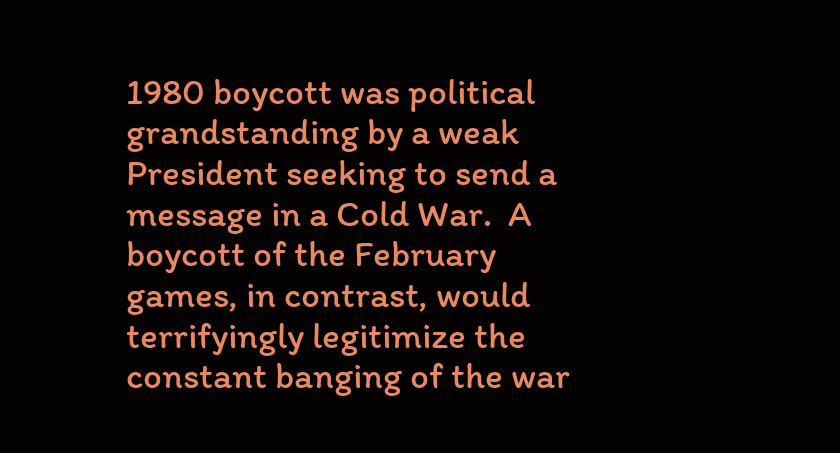1980 boycott was political grandstanding by a weak President seeking to send a message in a Cold War.  A boycott of the February games, in contrast, would terrifyingly legitimize the constant banging of the war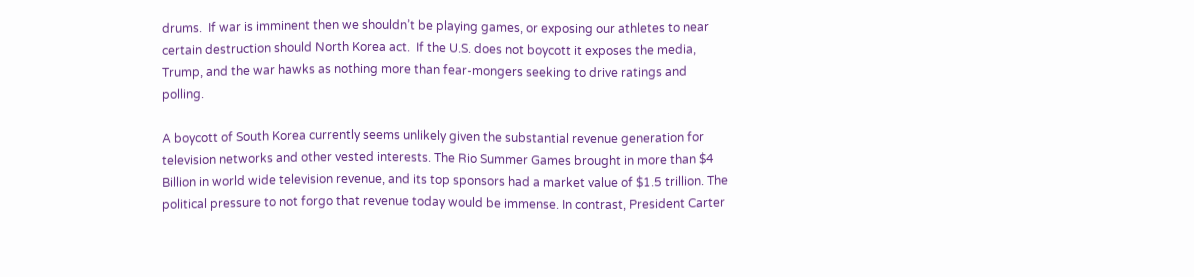drums.  If war is imminent then we shouldn’t be playing games, or exposing our athletes to near certain destruction should North Korea act.  If the U.S. does not boycott it exposes the media, Trump, and the war hawks as nothing more than fear-mongers seeking to drive ratings and polling.

A boycott of South Korea currently seems unlikely given the substantial revenue generation for television networks and other vested interests. The Rio Summer Games brought in more than $4 Billion in world wide television revenue, and its top sponsors had a market value of $1.5 trillion. The political pressure to not forgo that revenue today would be immense. In contrast, President Carter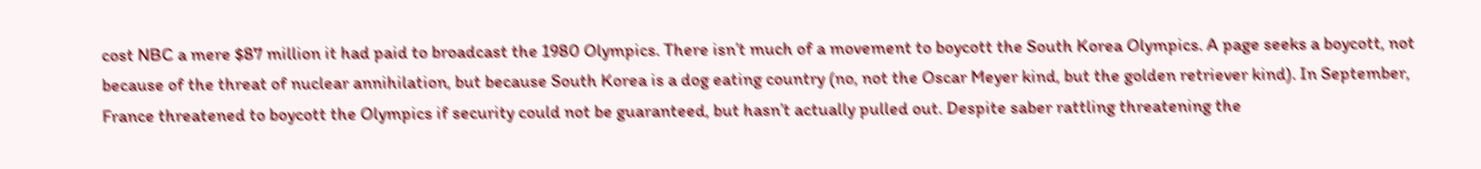cost NBC a mere $87 million it had paid to broadcast the 1980 Olympics. There isn’t much of a movement to boycott the South Korea Olympics. A page seeks a boycott, not because of the threat of nuclear annihilation, but because South Korea is a dog eating country (no, not the Oscar Meyer kind, but the golden retriever kind). In September, France threatened to boycott the Olympics if security could not be guaranteed, but hasn’t actually pulled out. Despite saber rattling threatening the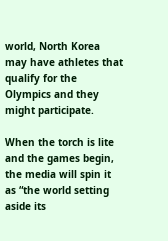world, North Korea may have athletes that qualify for the Olympics and they might participate.

When the torch is lite and the games begin, the media will spin it as “the world setting aside its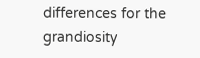differences for the grandiosity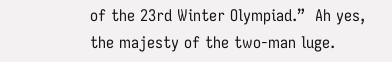of the 23rd Winter Olympiad.”  Ah yes, the majesty of the two-man luge.